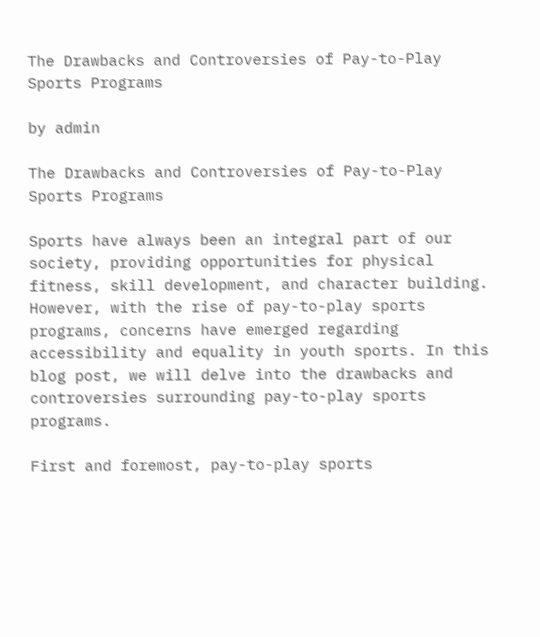The Drawbacks and Controversies of Pay-to-Play Sports Programs

by admin

The Drawbacks and Controversies of Pay-to-Play Sports Programs

Sports have always been an integral part of our society, providing opportunities for physical fitness, skill development, and character building. However, with the rise of pay-to-play sports programs, concerns have emerged regarding accessibility and equality in youth sports. In this blog post, we will delve into the drawbacks and controversies surrounding pay-to-play sports programs.

First and foremost, pay-to-play sports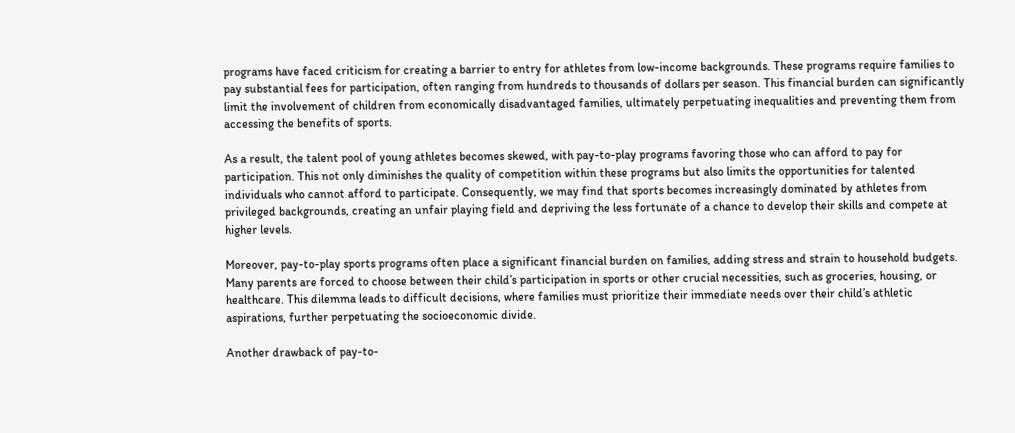programs have faced criticism for creating a barrier to entry for athletes from low-income backgrounds. These programs require families to pay substantial fees for participation, often ranging from hundreds to thousands of dollars per season. This financial burden can significantly limit the involvement of children from economically disadvantaged families, ultimately perpetuating inequalities and preventing them from accessing the benefits of sports.

As a result, the talent pool of young athletes becomes skewed, with pay-to-play programs favoring those who can afford to pay for participation. This not only diminishes the quality of competition within these programs but also limits the opportunities for talented individuals who cannot afford to participate. Consequently, we may find that sports becomes increasingly dominated by athletes from privileged backgrounds, creating an unfair playing field and depriving the less fortunate of a chance to develop their skills and compete at higher levels.

Moreover, pay-to-play sports programs often place a significant financial burden on families, adding stress and strain to household budgets. Many parents are forced to choose between their child’s participation in sports or other crucial necessities, such as groceries, housing, or healthcare. This dilemma leads to difficult decisions, where families must prioritize their immediate needs over their child’s athletic aspirations, further perpetuating the socioeconomic divide.

Another drawback of pay-to-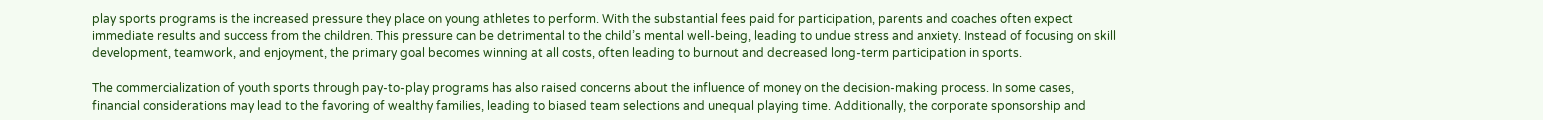play sports programs is the increased pressure they place on young athletes to perform. With the substantial fees paid for participation, parents and coaches often expect immediate results and success from the children. This pressure can be detrimental to the child’s mental well-being, leading to undue stress and anxiety. Instead of focusing on skill development, teamwork, and enjoyment, the primary goal becomes winning at all costs, often leading to burnout and decreased long-term participation in sports.

The commercialization of youth sports through pay-to-play programs has also raised concerns about the influence of money on the decision-making process. In some cases, financial considerations may lead to the favoring of wealthy families, leading to biased team selections and unequal playing time. Additionally, the corporate sponsorship and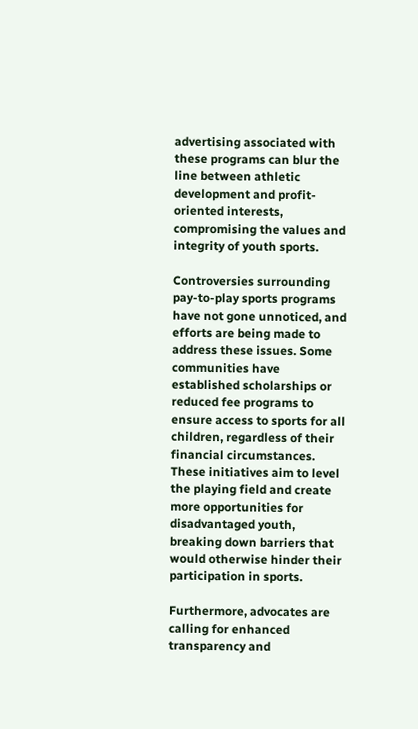advertising associated with these programs can blur the line between athletic development and profit-oriented interests, compromising the values and integrity of youth sports.

Controversies surrounding pay-to-play sports programs have not gone unnoticed, and efforts are being made to address these issues. Some communities have established scholarships or reduced fee programs to ensure access to sports for all children, regardless of their financial circumstances. These initiatives aim to level the playing field and create more opportunities for disadvantaged youth, breaking down barriers that would otherwise hinder their participation in sports.

Furthermore, advocates are calling for enhanced transparency and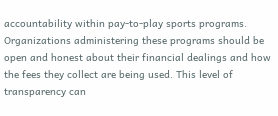accountability within pay-to-play sports programs. Organizations administering these programs should be open and honest about their financial dealings and how the fees they collect are being used. This level of transparency can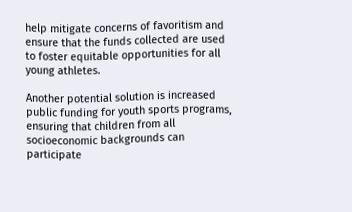help mitigate concerns of favoritism and ensure that the funds collected are used to foster equitable opportunities for all young athletes.

Another potential solution is increased public funding for youth sports programs, ensuring that children from all socioeconomic backgrounds can participate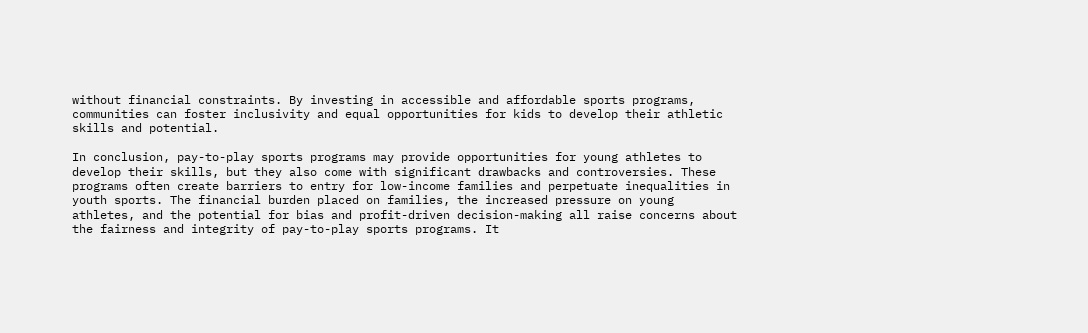without financial constraints. By investing in accessible and affordable sports programs, communities can foster inclusivity and equal opportunities for kids to develop their athletic skills and potential.

In conclusion, pay-to-play sports programs may provide opportunities for young athletes to develop their skills, but they also come with significant drawbacks and controversies. These programs often create barriers to entry for low-income families and perpetuate inequalities in youth sports. The financial burden placed on families, the increased pressure on young athletes, and the potential for bias and profit-driven decision-making all raise concerns about the fairness and integrity of pay-to-play sports programs. It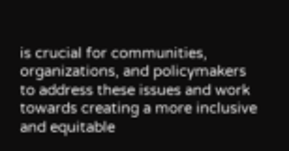is crucial for communities, organizations, and policymakers to address these issues and work towards creating a more inclusive and equitable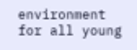environment for all young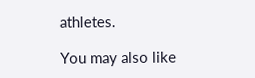athletes.

You may also like